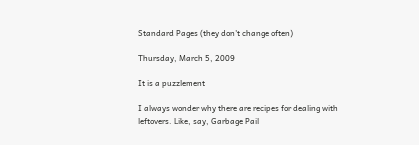Standard Pages (they don't change often)

Thursday, March 5, 2009

It is a puzzlement

I always wonder why there are recipes for dealing with leftovers. Like, say, Garbage Pail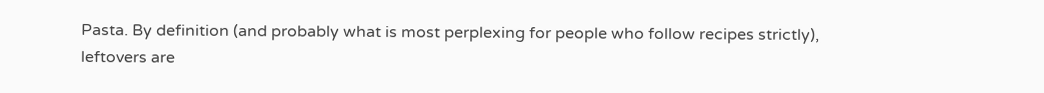Pasta. By definition (and probably what is most perplexing for people who follow recipes strictly), leftovers are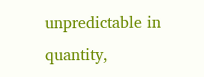unpredictable in quantity,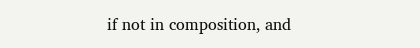if not in composition, and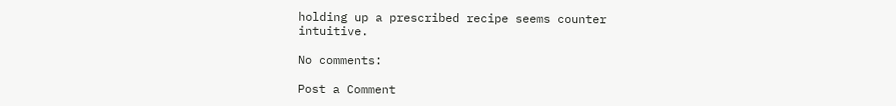holding up a prescribed recipe seems counter intuitive.

No comments:

Post a Comment